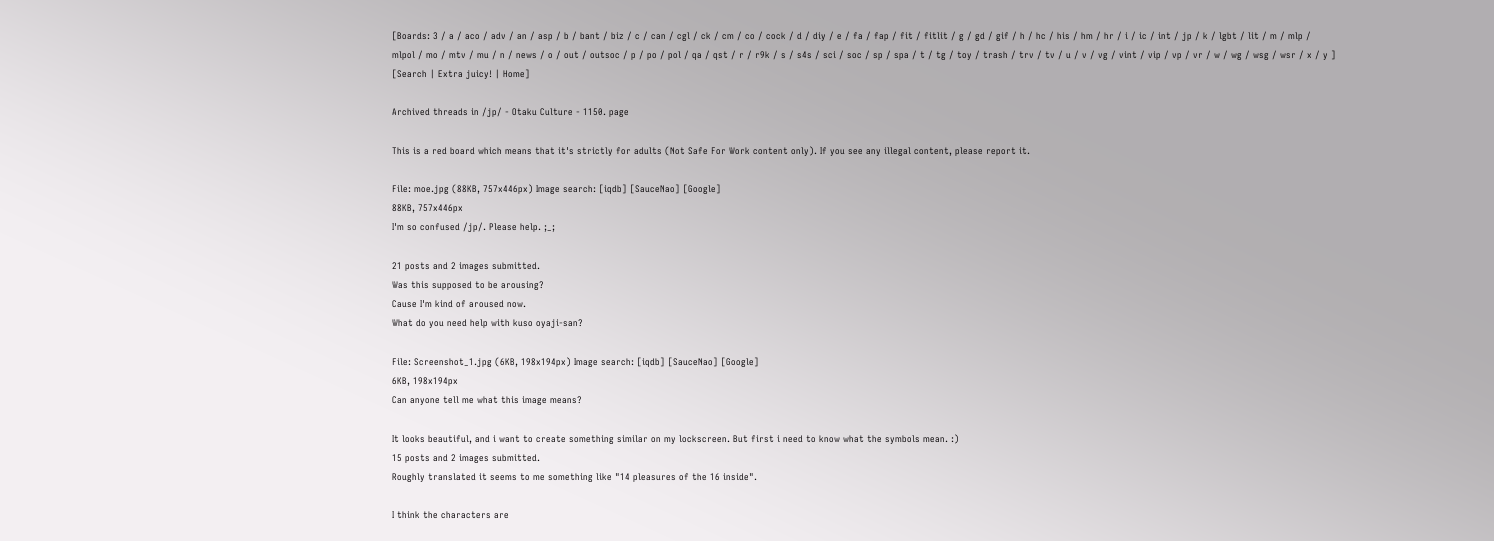[Boards: 3 / a / aco / adv / an / asp / b / bant / biz / c / can / cgl / ck / cm / co / cock / d / diy / e / fa / fap / fit / fitlit / g / gd / gif / h / hc / his / hm / hr / i / ic / int / jp / k / lgbt / lit / m / mlp / mlpol / mo / mtv / mu / n / news / o / out / outsoc / p / po / pol / qa / qst / r / r9k / s / s4s / sci / soc / sp / spa / t / tg / toy / trash / trv / tv / u / v / vg / vint / vip / vp / vr / w / wg / wsg / wsr / x / y ] [Search | Extra juicy! | Home]

Archived threads in /jp/ - Otaku Culture - 1150. page

This is a red board which means that it's strictly for adults (Not Safe For Work content only). If you see any illegal content, please report it.

File: moe.jpg (88KB, 757x446px) Image search: [iqdb] [SauceNao] [Google]
88KB, 757x446px
I'm so confused /jp/. Please help. ;_;

21 posts and 2 images submitted.
Was this supposed to be arousing?
Cause I'm kind of aroused now.
What do you need help with kuso oyaji-san?

File: Screenshot_1.jpg (6KB, 198x194px) Image search: [iqdb] [SauceNao] [Google]
6KB, 198x194px
Can anyone tell me what this image means?

It looks beautiful, and i want to create something similar on my lockscreen. But first i need to know what the symbols mean. :)
15 posts and 2 images submitted.
Roughly translated it seems to me something like "14 pleasures of the 16 inside".

I think the characters are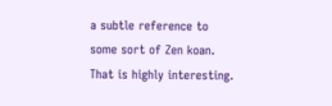a subtle reference to some sort of Zen koan.
That is highly interesting.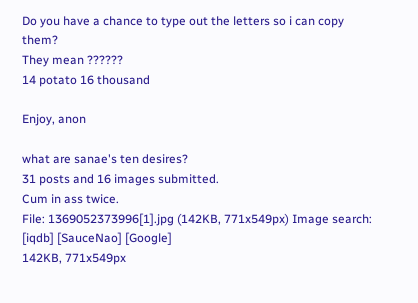Do you have a chance to type out the letters so i can copy them?
They mean ??????
14 potato 16 thousand

Enjoy, anon

what are sanae's ten desires?
31 posts and 16 images submitted.
Cum in ass twice.
File: 1369052373996[1].jpg (142KB, 771x549px) Image search: [iqdb] [SauceNao] [Google]
142KB, 771x549px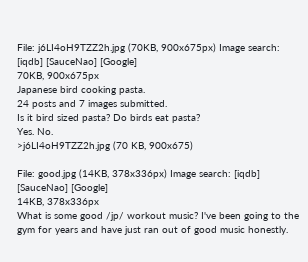File: j6LI4oH9TZZ2h.jpg (70KB, 900x675px) Image search: [iqdb] [SauceNao] [Google]
70KB, 900x675px
Japanese bird cooking pasta.
24 posts and 7 images submitted.
Is it bird sized pasta? Do birds eat pasta?
Yes. No.
>j6LI4oH9TZZ2h.jpg (70 KB, 900x675)

File: good.jpg (14KB, 378x336px) Image search: [iqdb] [SauceNao] [Google]
14KB, 378x336px
What is some good /jp/ workout music? I've been going to the gym for years and have just ran out of good music honestly.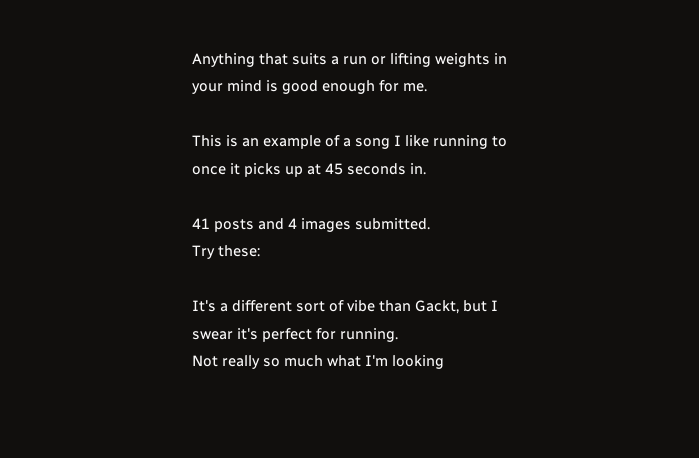Anything that suits a run or lifting weights in your mind is good enough for me.

This is an example of a song I like running to once it picks up at 45 seconds in.

41 posts and 4 images submitted.
Try these:

It's a different sort of vibe than Gackt, but I swear it's perfect for running.
Not really so much what I'm looking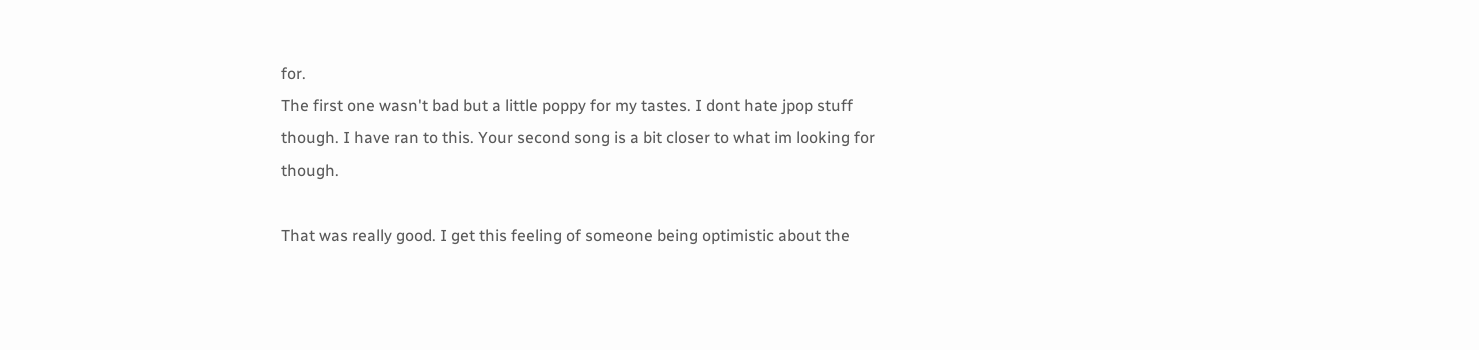for.
The first one wasn't bad but a little poppy for my tastes. I dont hate jpop stuff though. I have ran to this. Your second song is a bit closer to what im looking for though.

That was really good. I get this feeling of someone being optimistic about the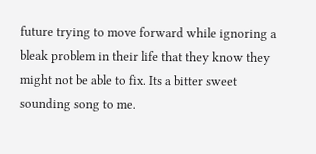future trying to move forward while ignoring a bleak problem in their life that they know they might not be able to fix. Its a bitter sweet sounding song to me.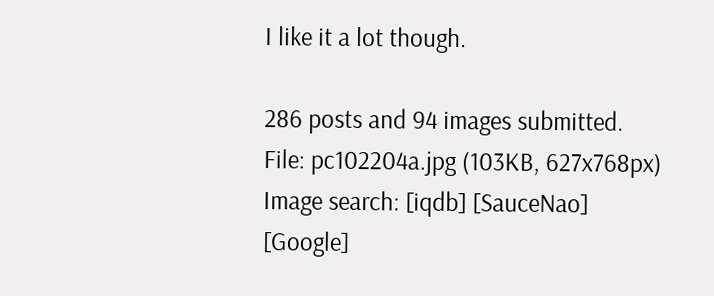I like it a lot though.

286 posts and 94 images submitted.
File: pc102204a.jpg (103KB, 627x768px) Image search: [iqdb] [SauceNao] [Google]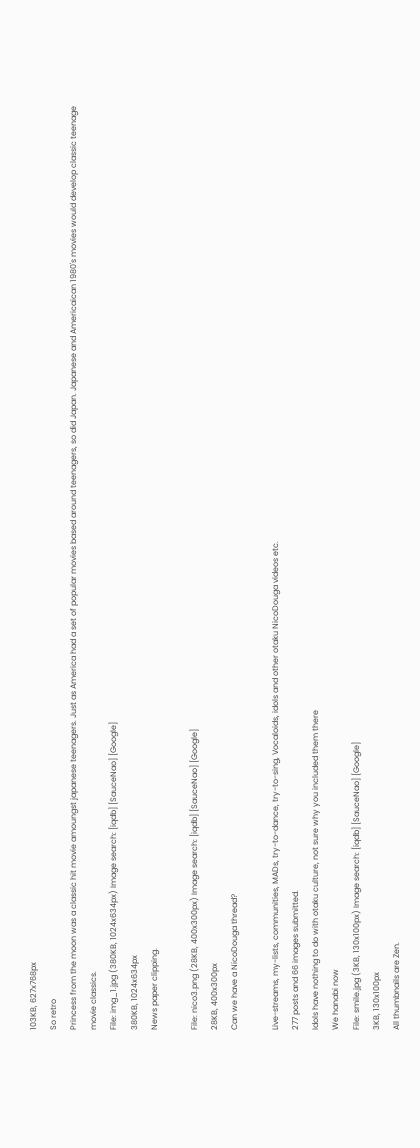103KB, 627x768px
So retro
Princess from the moon was a classic hit movie amoungst japanese teenagers. Just as America had a set of popular movies based around teenagers, so did Japan. Japanese and Americaican 1980's movies would develop classic teenage movie classics.
File: img_1.jpg (380KB, 1024x634px) Image search: [iqdb] [SauceNao] [Google]
380KB, 1024x634px
News paper clipping.

File: nico3.png (28KB, 400x300px) Image search: [iqdb] [SauceNao] [Google]
28KB, 400x300px
Can we have a NicoDouga thread?

Live-streams, my-lists, communities, MADs, try-to-dance, try-to-sing, Vocaloids, idols and other otaku NicoDouga videos etc.
277 posts and 66 images submitted.
Idols have nothing to do with otaku culture, not sure why you included them there
We hanabi now
File: smile.jpg (3KB, 130x100px) Image search: [iqdb] [SauceNao] [Google]
3KB, 130x100px
All thumbnails are Zen.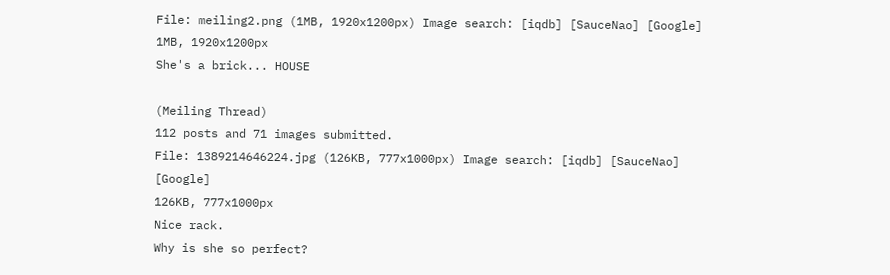File: meiling2.png (1MB, 1920x1200px) Image search: [iqdb] [SauceNao] [Google]
1MB, 1920x1200px
She's a brick... HOUSE

(Meiling Thread)
112 posts and 71 images submitted.
File: 1389214646224.jpg (126KB, 777x1000px) Image search: [iqdb] [SauceNao] [Google]
126KB, 777x1000px
Nice rack.
Why is she so perfect?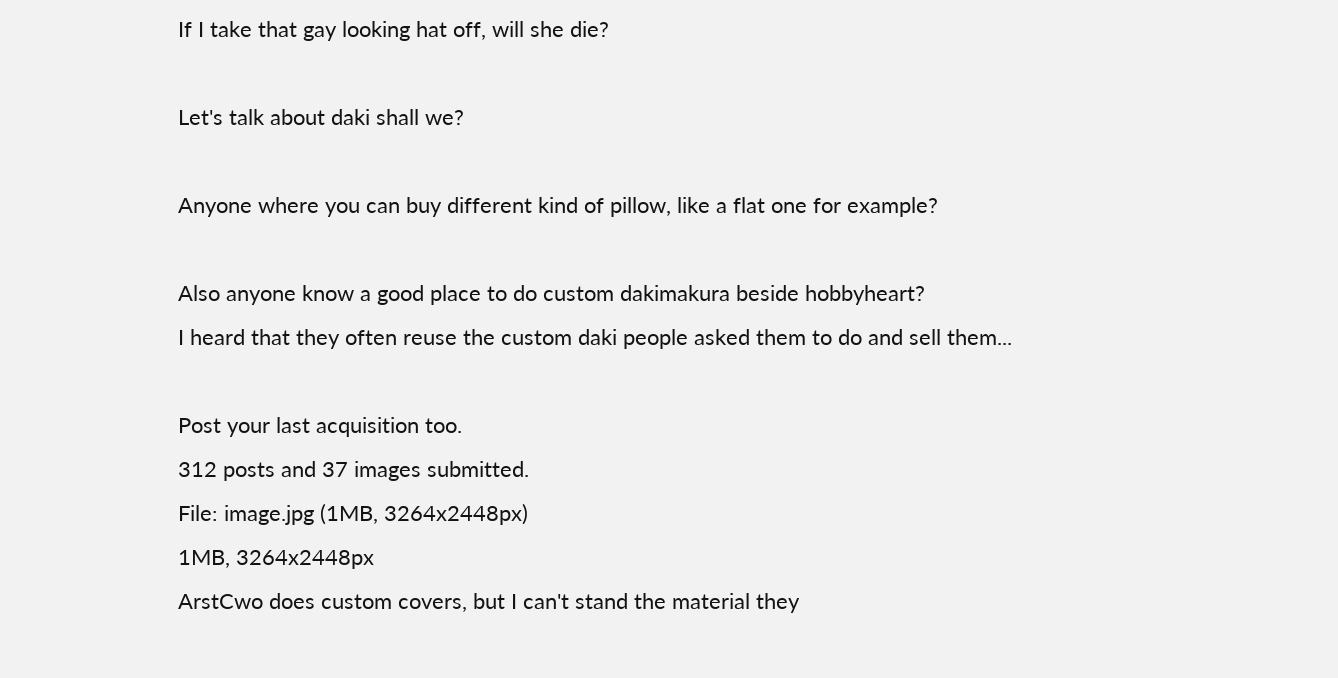If I take that gay looking hat off, will she die?

Let's talk about daki shall we?

Anyone where you can buy different kind of pillow, like a flat one for example?

Also anyone know a good place to do custom dakimakura beside hobbyheart?
I heard that they often reuse the custom daki people asked them to do and sell them...

Post your last acquisition too.
312 posts and 37 images submitted.
File: image.jpg (1MB, 3264x2448px)
1MB, 3264x2448px
ArstCwo does custom covers, but I can't stand the material they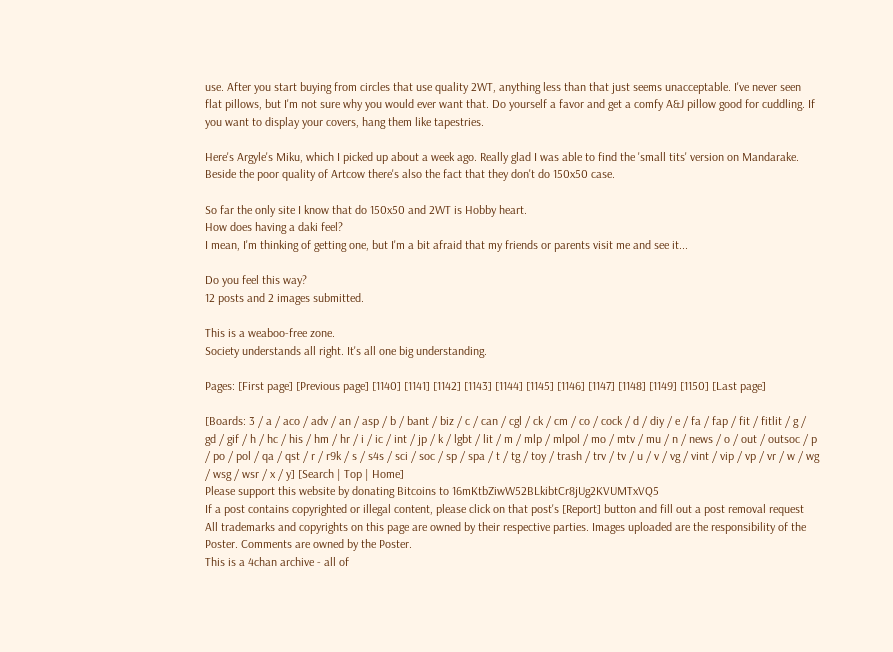use. After you start buying from circles that use quality 2WT, anything less than that just seems unacceptable. I've never seen flat pillows, but I'm not sure why you would ever want that. Do yourself a favor and get a comfy A&J pillow good for cuddling. If you want to display your covers, hang them like tapestries.

Here's Argyle's Miku, which I picked up about a week ago. Really glad I was able to find the 'small tits' version on Mandarake.
Beside the poor quality of Artcow there's also the fact that they don't do 150x50 case.

So far the only site I know that do 150x50 and 2WT is Hobby heart.
How does having a daki feel?
I mean, I'm thinking of getting one, but I'm a bit afraid that my friends or parents visit me and see it...

Do you feel this way?
12 posts and 2 images submitted.

This is a weaboo-free zone.
Society understands all right. It's all one big understanding.

Pages: [First page] [Previous page] [1140] [1141] [1142] [1143] [1144] [1145] [1146] [1147] [1148] [1149] [1150] [Last page]

[Boards: 3 / a / aco / adv / an / asp / b / bant / biz / c / can / cgl / ck / cm / co / cock / d / diy / e / fa / fap / fit / fitlit / g / gd / gif / h / hc / his / hm / hr / i / ic / int / jp / k / lgbt / lit / m / mlp / mlpol / mo / mtv / mu / n / news / o / out / outsoc / p / po / pol / qa / qst / r / r9k / s / s4s / sci / soc / sp / spa / t / tg / toy / trash / trv / tv / u / v / vg / vint / vip / vp / vr / w / wg / wsg / wsr / x / y] [Search | Top | Home]
Please support this website by donating Bitcoins to 16mKtbZiwW52BLkibtCr8jUg2KVUMTxVQ5
If a post contains copyrighted or illegal content, please click on that post's [Report] button and fill out a post removal request
All trademarks and copyrights on this page are owned by their respective parties. Images uploaded are the responsibility of the Poster. Comments are owned by the Poster.
This is a 4chan archive - all of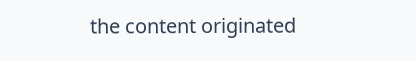the content originated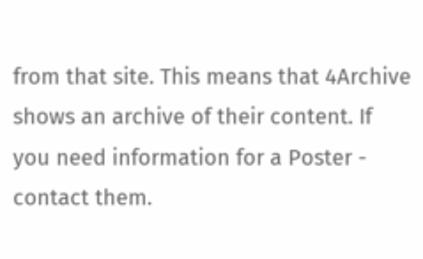from that site. This means that 4Archive shows an archive of their content. If you need information for a Poster - contact them.